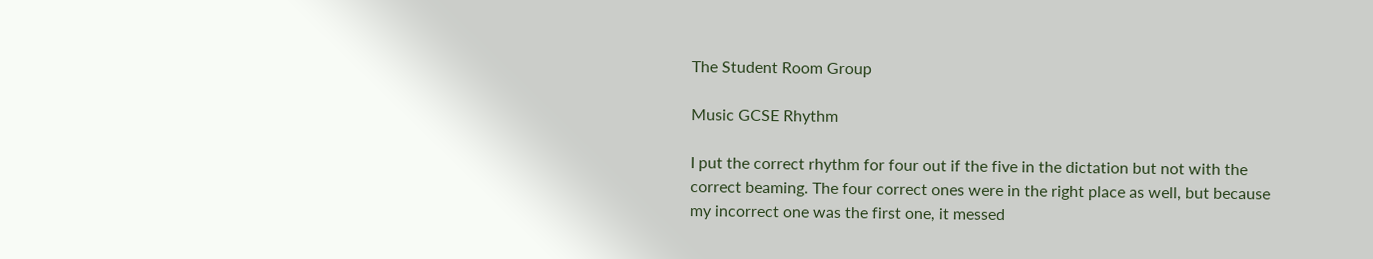The Student Room Group

Music GCSE Rhythm

I put the correct rhythm for four out if the five in the dictation but not with the correct beaming. The four correct ones were in the right place as well, but because my incorrect one was the first one, it messed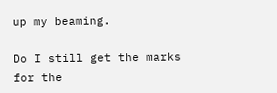up my beaming.

Do I still get the marks for the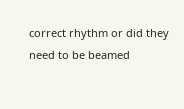correct rhythm or did they need to be beamed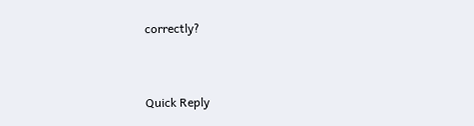correctly?


Quick Reply